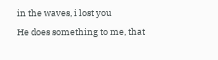in the waves, i lost you
He does something to me, that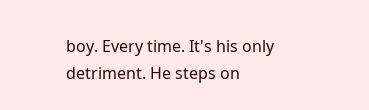boy. Every time. It's his only detriment. He steps on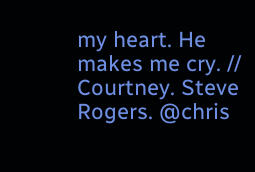my heart. He makes me cry. // Courtney. Steve Rogers. @chris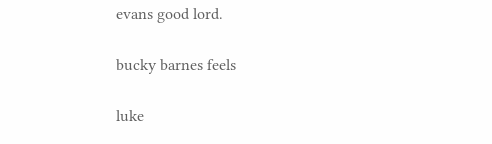evans good lord.

bucky barnes feels

luke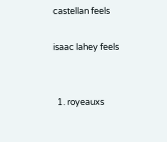castellan feels

isaac lahey feels


  1. royeauxs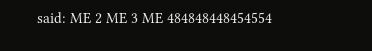said: ME 2 ME 3 ME 484848448454554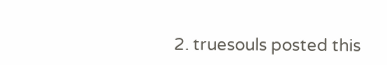2. truesouls posted this